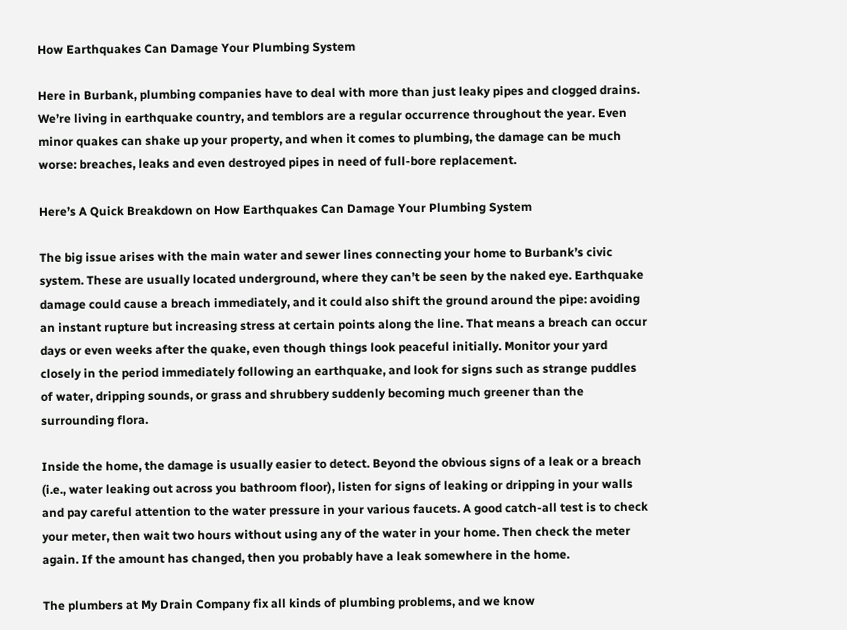How Earthquakes Can Damage Your Plumbing System

Here in Burbank, plumbing companies have to deal with more than just leaky pipes and clogged drains. We’re living in earthquake country, and temblors are a regular occurrence throughout the year. Even minor quakes can shake up your property, and when it comes to plumbing, the damage can be much worse: breaches, leaks and even destroyed pipes in need of full-bore replacement.

Here’s A Quick Breakdown on How Earthquakes Can Damage Your Plumbing System

The big issue arises with the main water and sewer lines connecting your home to Burbank’s civic system. These are usually located underground, where they can’t be seen by the naked eye. Earthquake damage could cause a breach immediately, and it could also shift the ground around the pipe: avoiding an instant rupture but increasing stress at certain points along the line. That means a breach can occur days or even weeks after the quake, even though things look peaceful initially. Monitor your yard closely in the period immediately following an earthquake, and look for signs such as strange puddles of water, dripping sounds, or grass and shrubbery suddenly becoming much greener than the surrounding flora.

Inside the home, the damage is usually easier to detect. Beyond the obvious signs of a leak or a breach (i.e., water leaking out across you bathroom floor), listen for signs of leaking or dripping in your walls and pay careful attention to the water pressure in your various faucets. A good catch-all test is to check your meter, then wait two hours without using any of the water in your home. Then check the meter again. If the amount has changed, then you probably have a leak somewhere in the home.

The plumbers at My Drain Company fix all kinds of plumbing problems, and we know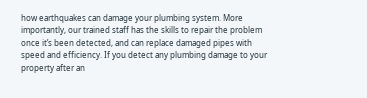how earthquakes can damage your plumbing system. More importantly, our trained staff has the skills to repair the problem once it’s been detected, and can replace damaged pipes with speed and efficiency. If you detect any plumbing damage to your property after an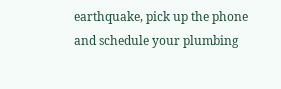earthquake, pick up the phone and schedule your plumbing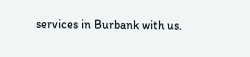services in Burbank with us.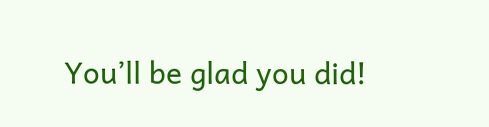You’ll be glad you did!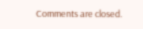Comments are closed.